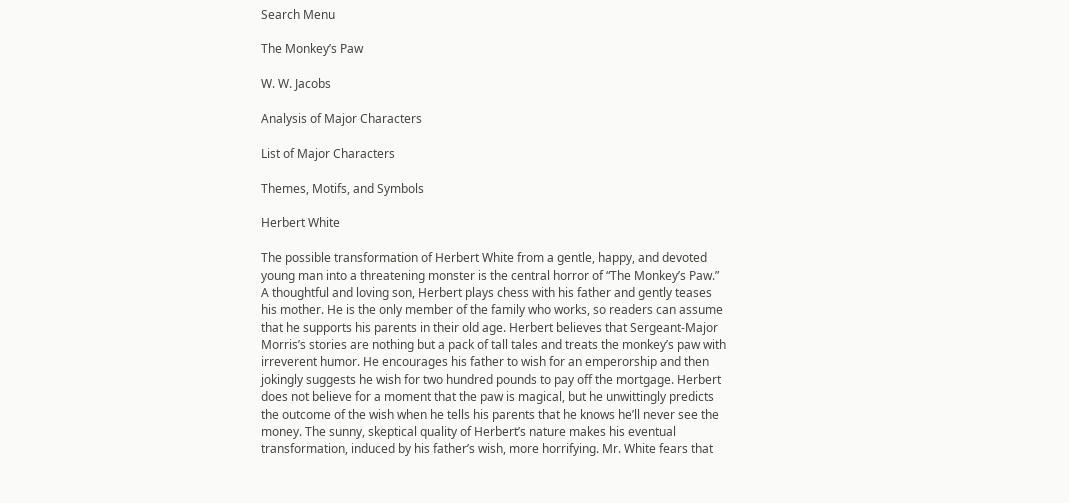Search Menu

The Monkey’s Paw

W. W. Jacobs

Analysis of Major Characters

List of Major Characters

Themes, Motifs, and Symbols

Herbert White

The possible transformation of Herbert White from a gentle, happy, and devoted young man into a threatening monster is the central horror of “The Monkey’s Paw.” A thoughtful and loving son, Herbert plays chess with his father and gently teases his mother. He is the only member of the family who works, so readers can assume that he supports his parents in their old age. Herbert believes that Sergeant-Major Morris’s stories are nothing but a pack of tall tales and treats the monkey’s paw with irreverent humor. He encourages his father to wish for an emperorship and then jokingly suggests he wish for two hundred pounds to pay off the mortgage. Herbert does not believe for a moment that the paw is magical, but he unwittingly predicts the outcome of the wish when he tells his parents that he knows he’ll never see the money. The sunny, skeptical quality of Herbert’s nature makes his eventual transformation, induced by his father’s wish, more horrifying. Mr. White fears that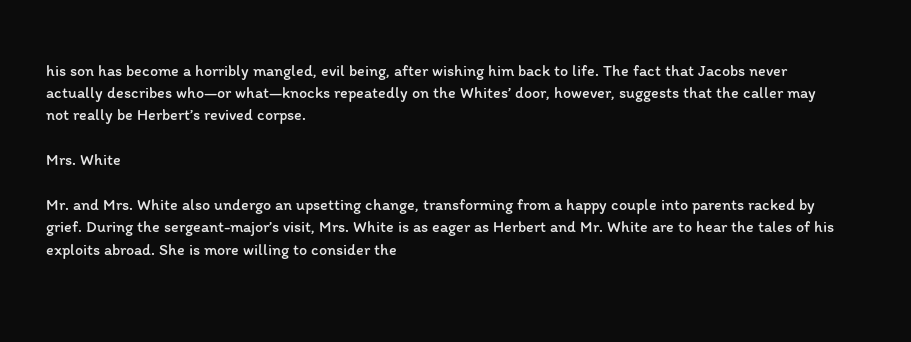his son has become a horribly mangled, evil being, after wishing him back to life. The fact that Jacobs never actually describes who—or what—knocks repeatedly on the Whites’ door, however, suggests that the caller may not really be Herbert’s revived corpse.

Mrs. White

Mr. and Mrs. White also undergo an upsetting change, transforming from a happy couple into parents racked by grief. During the sergeant-major’s visit, Mrs. White is as eager as Herbert and Mr. White are to hear the tales of his exploits abroad. She is more willing to consider the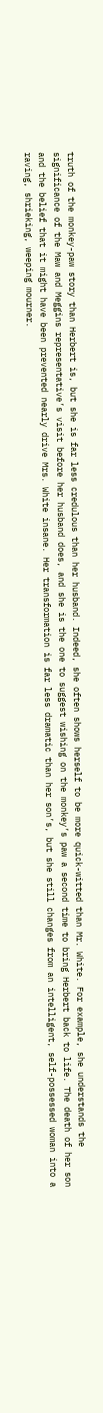truth of the monkey-paw story than Herbert is, but she is far less credulous than her husband. Indeed, she often shows herself to be more quick-witted than Mr. White. For example, she understands the significance of the Maw and Meggins representative’s visit before her husband does, and she is the one to suggest wishing on the monkey’s paw a second time to bring Herbert back to life. The death of her son and the belief that it might have been prevented nearly drive Mrs. White insane. Her transformation is far less dramatic than her son’s, but she still changes from an intelligent, self-possessed woman into a raving, shrieking, weeping mourner.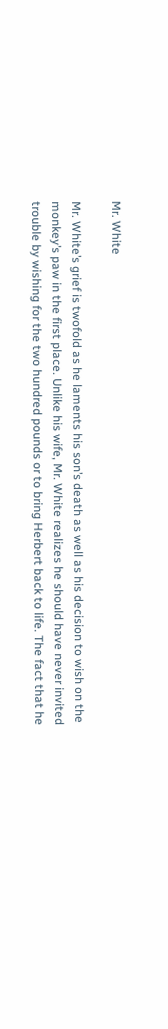Mr. White

Mr. White’s grief is twofold as he laments his son’s death as well as his decision to wish on the monkey’s paw in the first place. Unlike his wife, Mr. White realizes he should have never invited trouble by wishing for the two hundred pounds or to bring Herbert back to life. The fact that he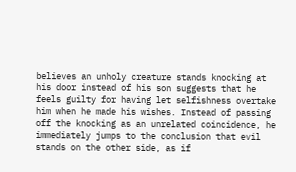believes an unholy creature stands knocking at his door instead of his son suggests that he feels guilty for having let selfishness overtake him when he made his wishes. Instead of passing off the knocking as an unrelated coincidence, he immediately jumps to the conclusion that evil stands on the other side, as if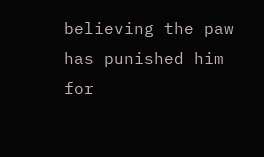believing the paw has punished him for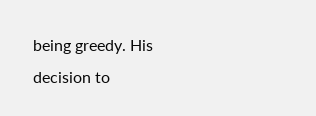being greedy. His decision to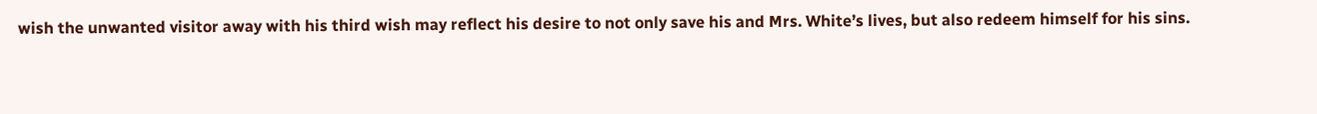wish the unwanted visitor away with his third wish may reflect his desire to not only save his and Mrs. White’s lives, but also redeem himself for his sins.